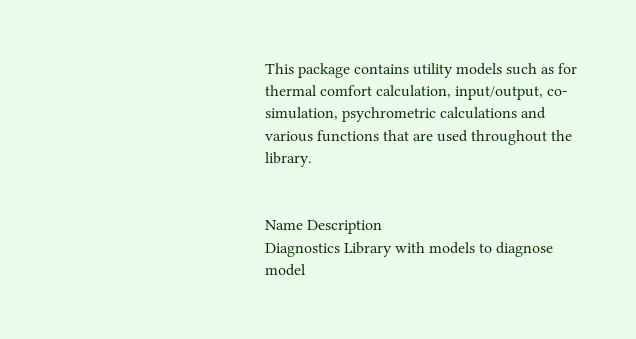This package contains utility models such as for thermal comfort calculation, input/output, co-simulation, psychrometric calculations and various functions that are used throughout the library.


Name Description
Diagnostics Library with models to diagnose model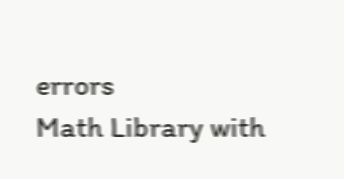errors
Math Library with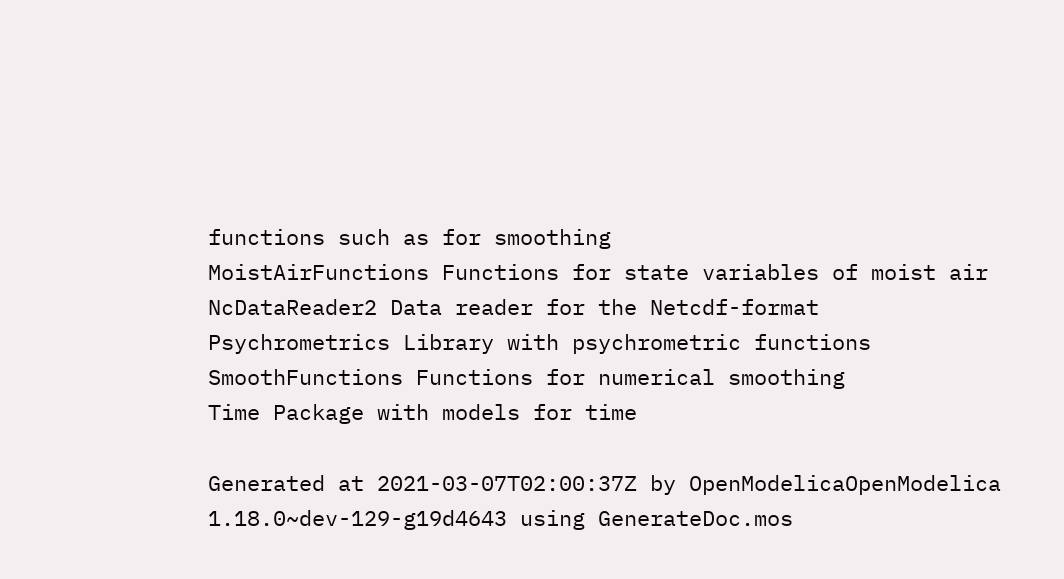functions such as for smoothing
MoistAirFunctions Functions for state variables of moist air
NcDataReader2 Data reader for the Netcdf-format
Psychrometrics Library with psychrometric functions
SmoothFunctions Functions for numerical smoothing
Time Package with models for time

Generated at 2021-03-07T02:00:37Z by OpenModelicaOpenModelica 1.18.0~dev-129-g19d4643 using GenerateDoc.mos